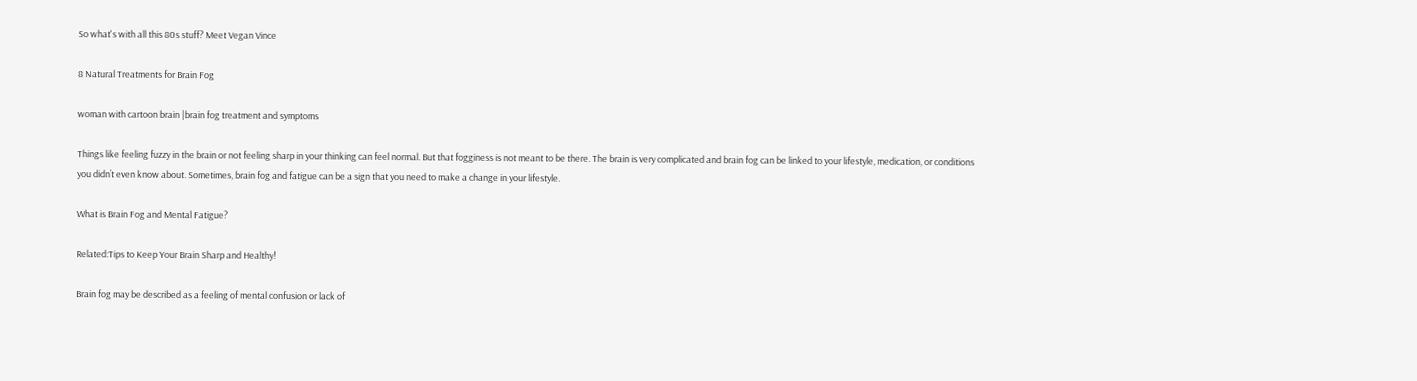So what's with all this 80s stuff? Meet Vegan Vince

8 Natural Treatments for Brain Fog

woman with cartoon brain |brain fog treatment and symptoms

Things like feeling fuzzy in the brain or not feeling sharp in your thinking can feel normal. But that fogginess is not meant to be there. The brain is very complicated and brain fog can be linked to your lifestyle, medication, or conditions you didn’t even know about. Sometimes, brain fog and fatigue can be a sign that you need to make a change in your lifestyle.

What is Brain Fog and Mental Fatigue?

Related:Tips to Keep Your Brain Sharp and Healthy!

Brain fog may be described as a feeling of mental confusion or lack of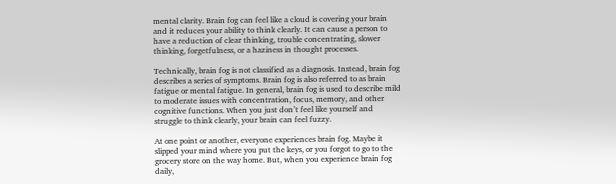mental clarity. Brain fog can feel like a cloud is covering your brain and it reduces your ability to think clearly. It can cause a person to have a reduction of clear thinking, trouble concentrating, slower thinking, forgetfulness, or a haziness in thought processes.

Technically, brain fog is not classified as a diagnosis. Instead, brain fog describes a series of symptoms. Brain fog is also referred to as brain fatigue or mental fatigue. In general, brain fog is used to describe mild to moderate issues with concentration, focus, memory, and other cognitive functions. When you just don’t feel like yourself and struggle to think clearly, your brain can feel fuzzy.

At one point or another, everyone experiences brain fog. Maybe it slipped your mind where you put the keys, or you forgot to go to the grocery store on the way home. But, when you experience brain fog daily,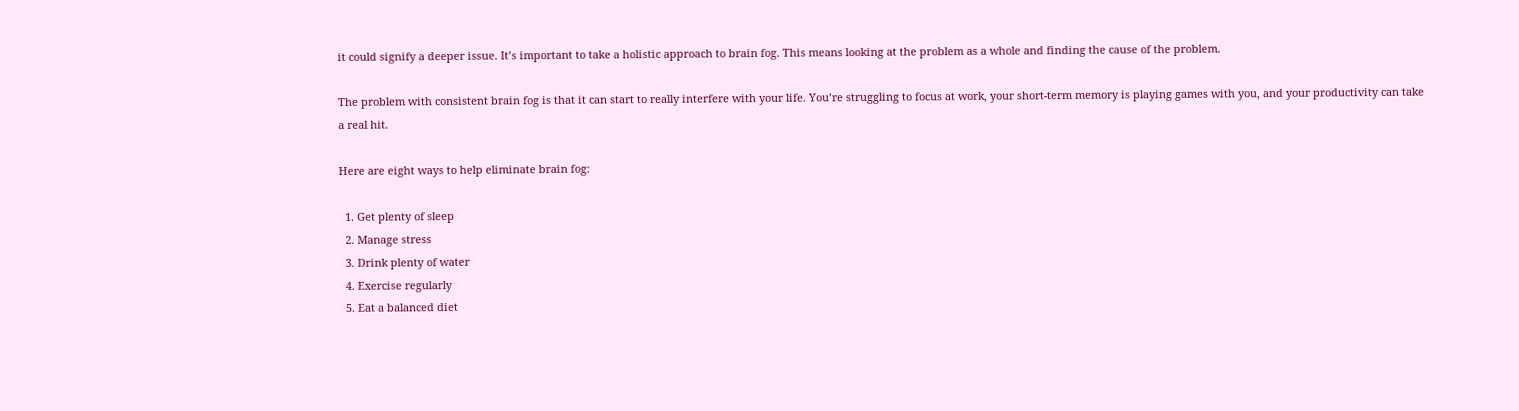it could signify a deeper issue. It’s important to take a holistic approach to brain fog. This means looking at the problem as a whole and finding the cause of the problem.

The problem with consistent brain fog is that it can start to really interfere with your life. You’re struggling to focus at work, your short-term memory is playing games with you, and your productivity can take a real hit.

Here are eight ways to help eliminate brain fog:

  1. Get plenty of sleep
  2. Manage stress
  3. Drink plenty of water
  4. Exercise regularly
  5. Eat a balanced diet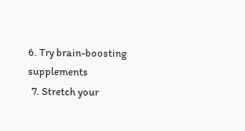6. Try brain-boosting supplements
  7. Stretch your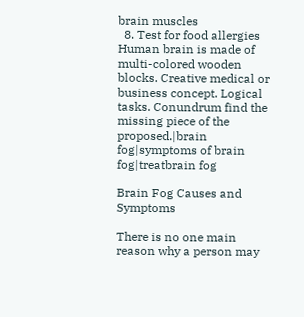brain muscles
  8. Test for food allergies
Human brain is made of multi-colored wooden blocks. Creative medical or business concept. Logical tasks. Conundrum find the missing piece of the proposed.|brain fog|symptoms of brain fog|treatbrain fog

Brain Fog Causes and Symptoms

There is no one main reason why a person may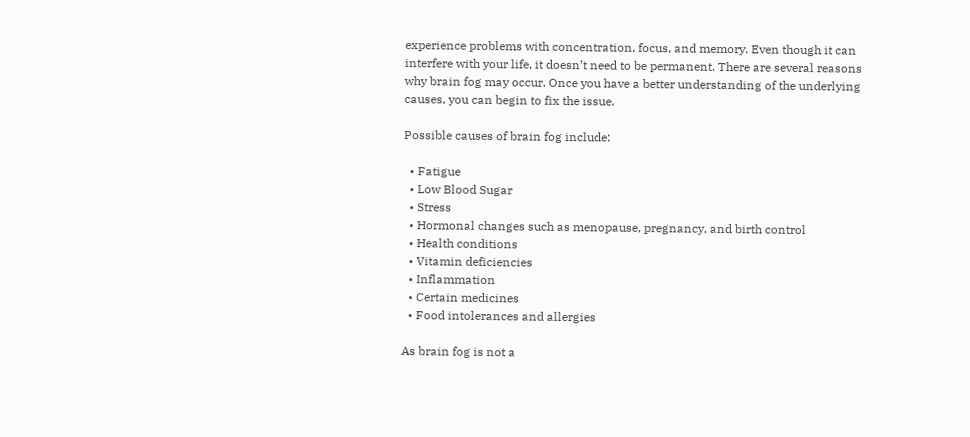experience problems with concentration, focus, and memory. Even though it can interfere with your life, it doesn’t need to be permanent. There are several reasons why brain fog may occur. Once you have a better understanding of the underlying causes, you can begin to fix the issue.

Possible causes of brain fog include:

  • Fatigue
  • Low Blood Sugar
  • Stress
  • Hormonal changes such as menopause, pregnancy, and birth control
  • Health conditions
  • Vitamin deficiencies
  • Inflammation
  • Certain medicines
  • Food intolerances and allergies

As brain fog is not a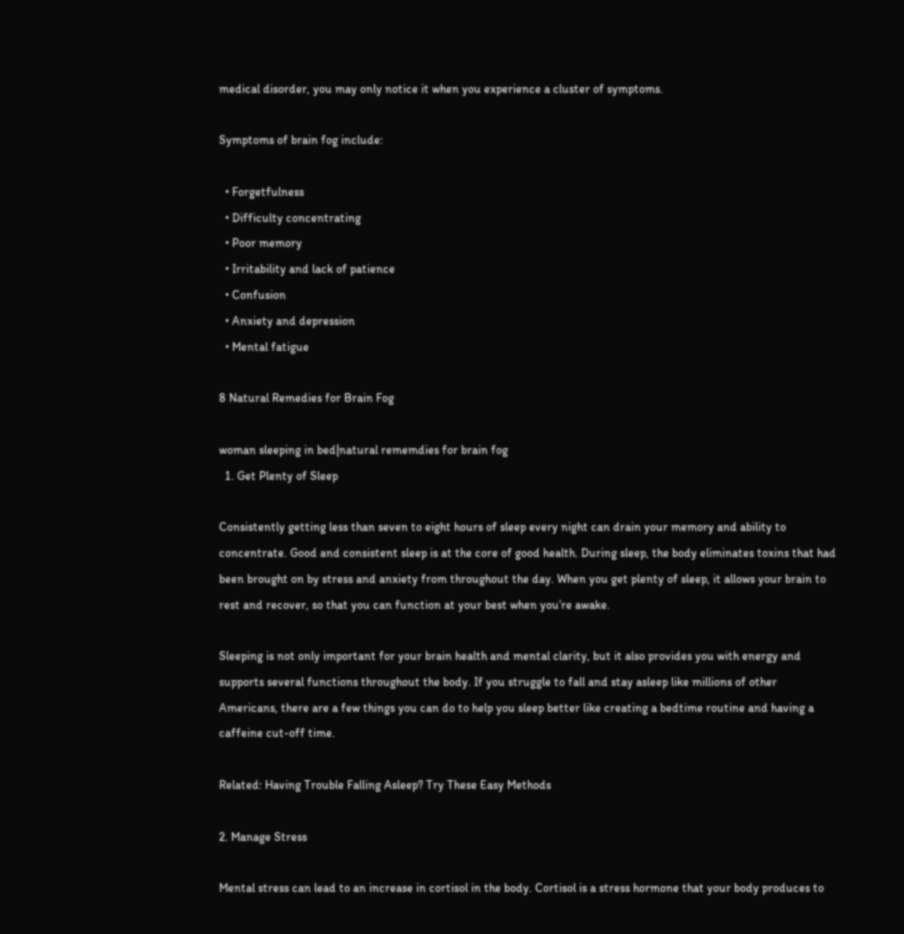medical disorder, you may only notice it when you experience a cluster of symptoms.

Symptoms of brain fog include:

  • Forgetfulness
  • Difficulty concentrating
  • Poor memory
  • Irritability and lack of patience
  • Confusion
  • Anxiety and depression
  • Mental fatigue

8 Natural Remedies for Brain Fog

woman sleeping in bed|natural rememdies for brain fog
  1. Get Plenty of Sleep

Consistently getting less than seven to eight hours of sleep every night can drain your memory and ability to concentrate. Good and consistent sleep is at the core of good health. During sleep, the body eliminates toxins that had been brought on by stress and anxiety from throughout the day. When you get plenty of sleep, it allows your brain to rest and recover, so that you can function at your best when you’re awake.

Sleeping is not only important for your brain health and mental clarity, but it also provides you with energy and supports several functions throughout the body. If you struggle to fall and stay asleep like millions of other Americans, there are a few things you can do to help you sleep better like creating a bedtime routine and having a caffeine cut-off time.

Related: Having Trouble Falling Asleep? Try These Easy Methods

2. Manage Stress

Mental stress can lead to an increase in cortisol in the body. Cortisol is a stress hormone that your body produces to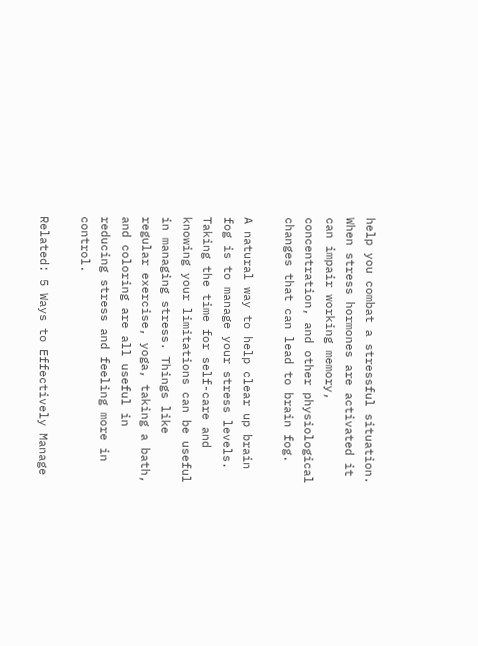help you combat a stressful situation. When stress hormones are activated it can impair working memory, concentration, and other physiological changes that can lead to brain fog.

A natural way to help clear up brain fog is to manage your stress levels. Taking the time for self-care and knowing your limitations can be useful in managing stress. Things like regular exercise, yoga, taking a bath, and coloring are all useful in reducing stress and feeling more in control.

Related: 5 Ways to Effectively Manage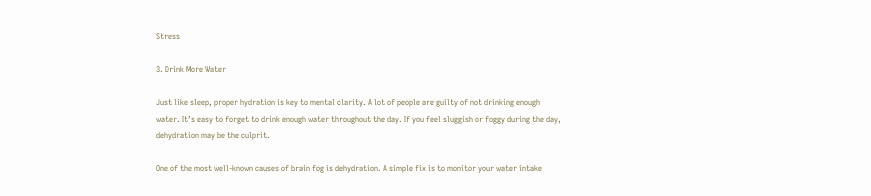Stress

3. Drink More Water

Just like sleep, proper hydration is key to mental clarity. A lot of people are guilty of not drinking enough water. It’s easy to forget to drink enough water throughout the day. If you feel sluggish or foggy during the day, dehydration may be the culprit.

One of the most well-known causes of brain fog is dehydration. A simple fix is to monitor your water intake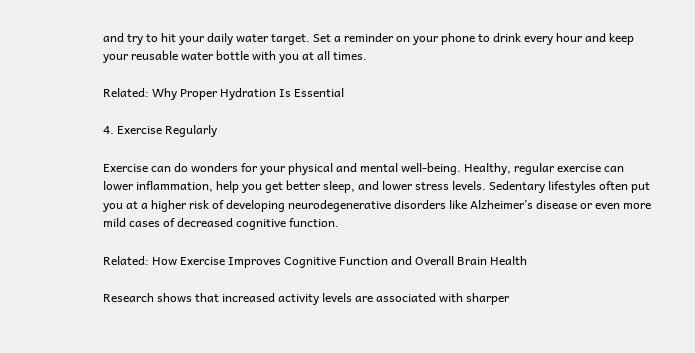and try to hit your daily water target. Set a reminder on your phone to drink every hour and keep your reusable water bottle with you at all times.

Related: Why Proper Hydration Is Essential

4. Exercise Regularly

Exercise can do wonders for your physical and mental well-being. Healthy, regular exercise can lower inflammation, help you get better sleep, and lower stress levels. Sedentary lifestyles often put you at a higher risk of developing neurodegenerative disorders like Alzheimer’s disease or even more mild cases of decreased cognitive function.

Related: How Exercise Improves Cognitive Function and Overall Brain Health

Research shows that increased activity levels are associated with sharper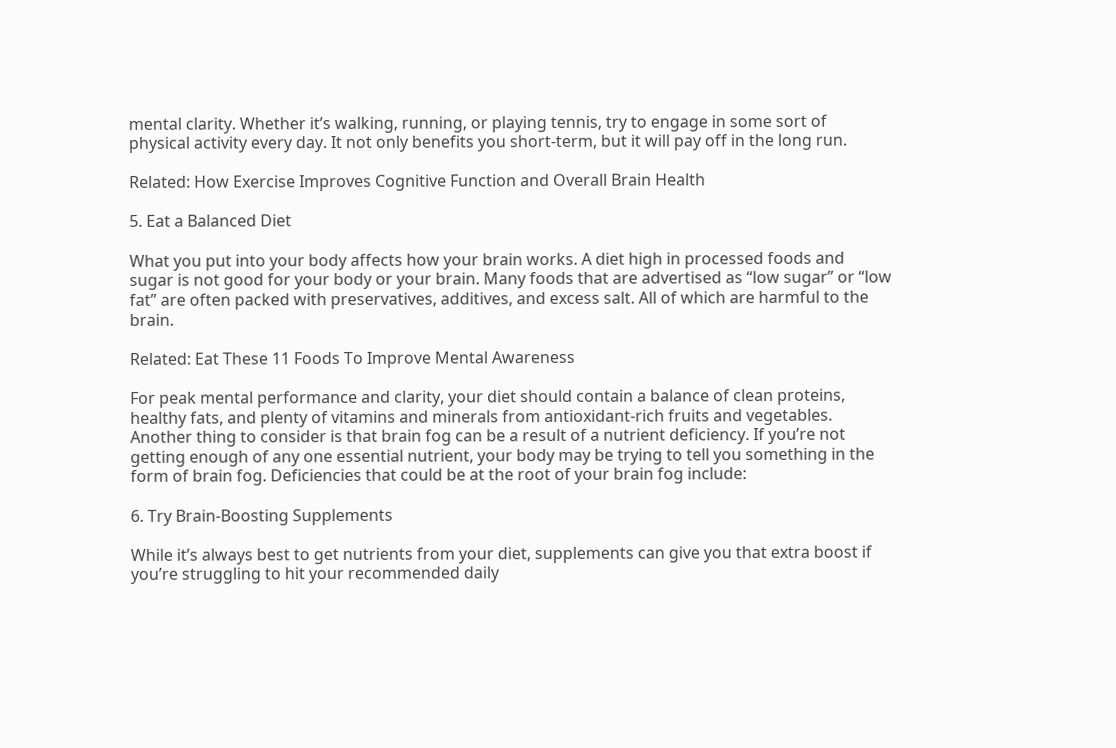mental clarity. Whether it’s walking, running, or playing tennis, try to engage in some sort of physical activity every day. It not only benefits you short-term, but it will pay off in the long run.

Related: How Exercise Improves Cognitive Function and Overall Brain Health

5. Eat a Balanced Diet

What you put into your body affects how your brain works. A diet high in processed foods and sugar is not good for your body or your brain. Many foods that are advertised as “low sugar” or “low fat” are often packed with preservatives, additives, and excess salt. All of which are harmful to the brain.

Related: Eat These 11 Foods To Improve Mental Awareness

For peak mental performance and clarity, your diet should contain a balance of clean proteins, healthy fats, and plenty of vitamins and minerals from antioxidant-rich fruits and vegetables. Another thing to consider is that brain fog can be a result of a nutrient deficiency. If you’re not getting enough of any one essential nutrient, your body may be trying to tell you something in the form of brain fog. Deficiencies that could be at the root of your brain fog include:

6. Try Brain-Boosting Supplements

While it’s always best to get nutrients from your diet, supplements can give you that extra boost if you’re struggling to hit your recommended daily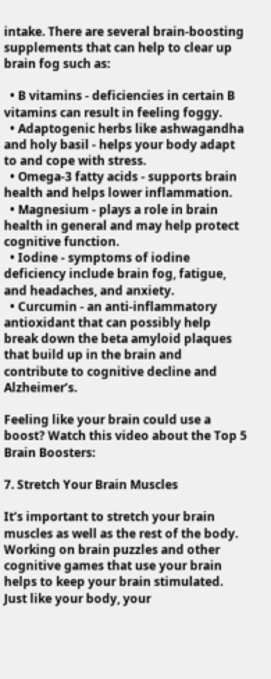intake. There are several brain-boosting supplements that can help to clear up brain fog such as:

  • B vitamins - deficiencies in certain B vitamins can result in feeling foggy.
  • Adaptogenic herbs like ashwagandha and holy basil - helps your body adapt to and cope with stress.
  • Omega-3 fatty acids - supports brain health and helps lower inflammation.
  • Magnesium - plays a role in brain health in general and may help protect cognitive function.
  • Iodine - symptoms of iodine deficiency include brain fog, fatigue, and headaches, and anxiety.
  • Curcumin - an anti-inflammatory antioxidant that can possibly help break down the beta amyloid plaques that build up in the brain and contribute to cognitive decline and Alzheimer’s.

Feeling like your brain could use a boost? Watch this video about the Top 5 Brain Boosters:

7. Stretch Your Brain Muscles

It’s important to stretch your brain muscles as well as the rest of the body. Working on brain puzzles and other cognitive games that use your brain helps to keep your brain stimulated. Just like your body, your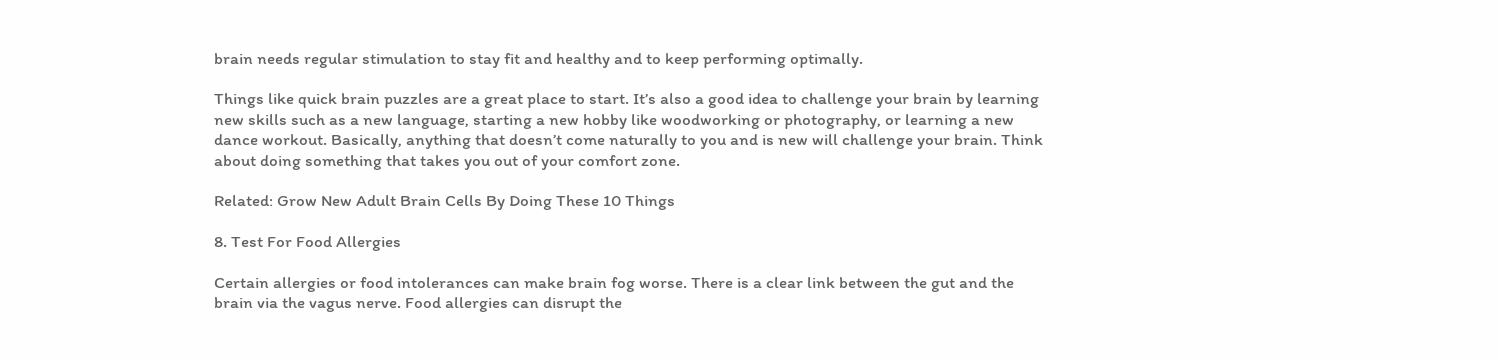brain needs regular stimulation to stay fit and healthy and to keep performing optimally.

Things like quick brain puzzles are a great place to start. It’s also a good idea to challenge your brain by learning new skills such as a new language, starting a new hobby like woodworking or photography, or learning a new dance workout. Basically, anything that doesn’t come naturally to you and is new will challenge your brain. Think about doing something that takes you out of your comfort zone.

Related: Grow New Adult Brain Cells By Doing These 10 Things

8. Test For Food Allergies

Certain allergies or food intolerances can make brain fog worse. There is a clear link between the gut and the brain via the vagus nerve. Food allergies can disrupt the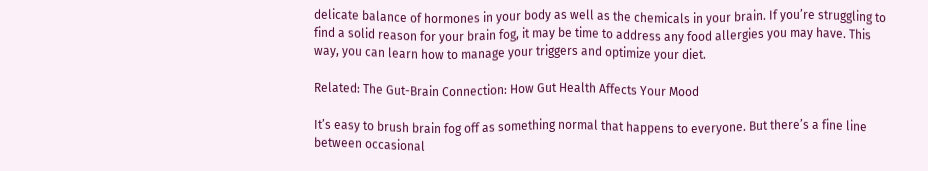delicate balance of hormones in your body as well as the chemicals in your brain. If you’re struggling to find a solid reason for your brain fog, it may be time to address any food allergies you may have. This way, you can learn how to manage your triggers and optimize your diet.

Related: The Gut-Brain Connection: How Gut Health Affects Your Mood

It’s easy to brush brain fog off as something normal that happens to everyone. But there’s a fine line between occasional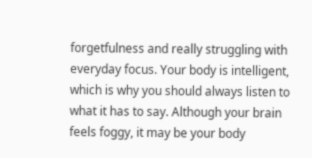forgetfulness and really struggling with everyday focus. Your body is intelligent, which is why you should always listen to what it has to say. Although your brain feels foggy, it may be your body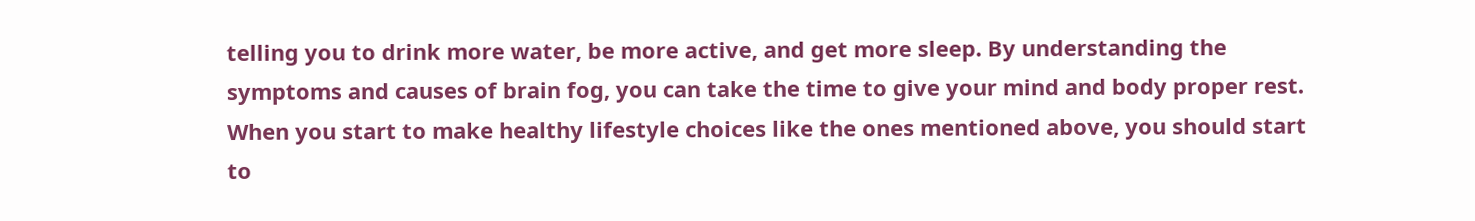telling you to drink more water, be more active, and get more sleep. By understanding the symptoms and causes of brain fog, you can take the time to give your mind and body proper rest. When you start to make healthy lifestyle choices like the ones mentioned above, you should start to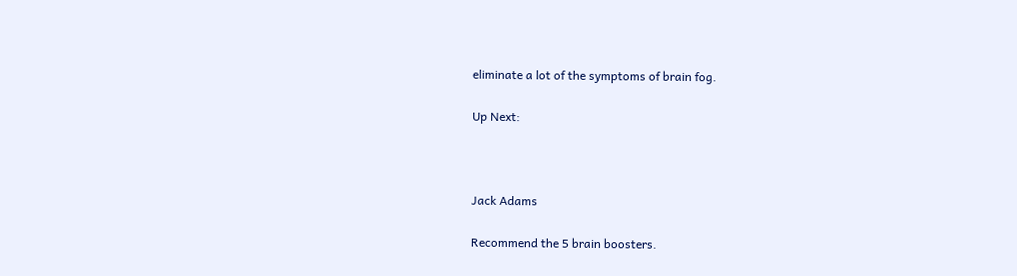eliminate a lot of the symptoms of brain fog.

Up Next:



Jack Adams

Recommend the 5 brain boosters.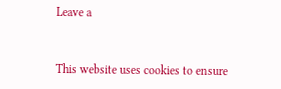Leave a


This website uses cookies to ensure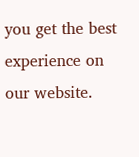you get the best experience on our website.